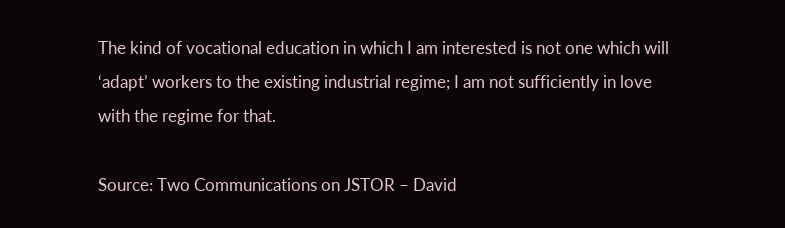The kind of vocational education in which I am interested is not one which will ‘adapt’ workers to the existing industrial regime; I am not sufficiently in love with the regime for that.

Source: Two Communications on JSTOR – David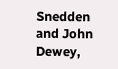Snedden and John Dewey,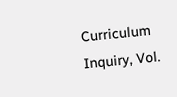Curriculum Inquiry, Vol.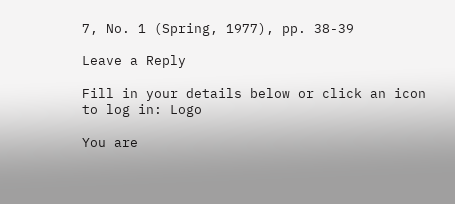7, No. 1 (Spring, 1977), pp. 38-39

Leave a Reply

Fill in your details below or click an icon to log in: Logo

You are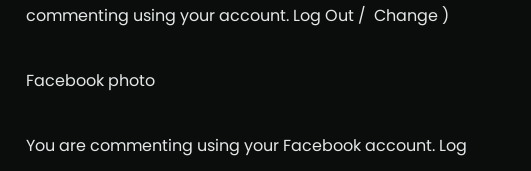commenting using your account. Log Out /  Change )

Facebook photo

You are commenting using your Facebook account. Log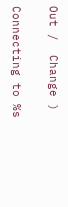Out /  Change )

Connecting to %s